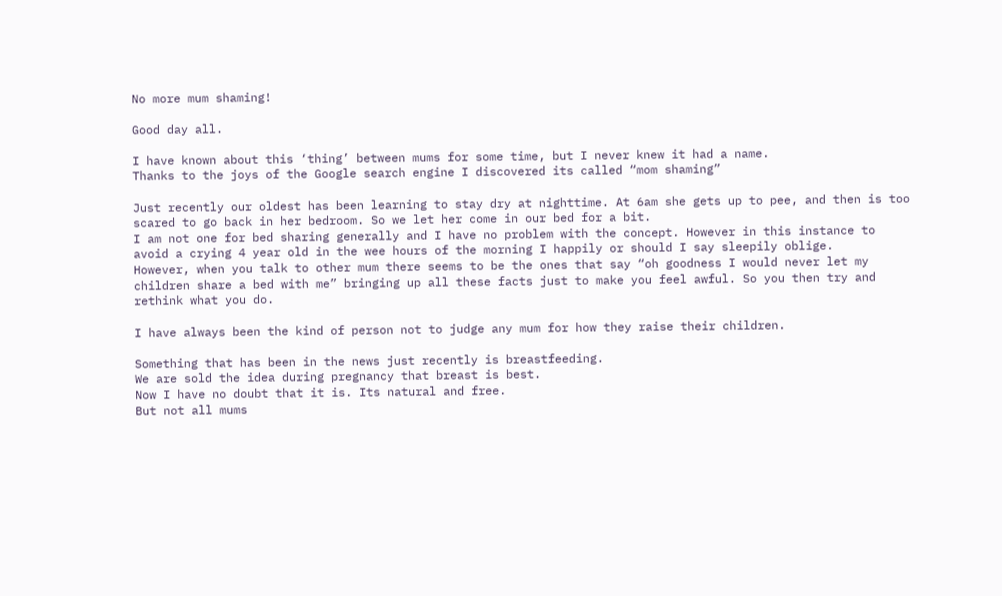No more mum shaming!

Good day all.

I have known about this ‘thing’ between mums for some time, but I never knew it had a name.
Thanks to the joys of the Google search engine I discovered its called “mom shaming”

Just recently our oldest has been learning to stay dry at nighttime. At 6am she gets up to pee, and then is too scared to go back in her bedroom. So we let her come in our bed for a bit.
I am not one for bed sharing generally and I have no problem with the concept. However in this instance to avoid a crying 4 year old in the wee hours of the morning I happily or should I say sleepily oblige.
However, when you talk to other mum there seems to be the ones that say “oh goodness I would never let my children share a bed with me” bringing up all these facts just to make you feel awful. So you then try and rethink what you do.

I have always been the kind of person not to judge any mum for how they raise their children.

Something that has been in the news just recently is breastfeeding.
We are sold the idea during pregnancy that breast is best.
Now I have no doubt that it is. Its natural and free.
But not all mums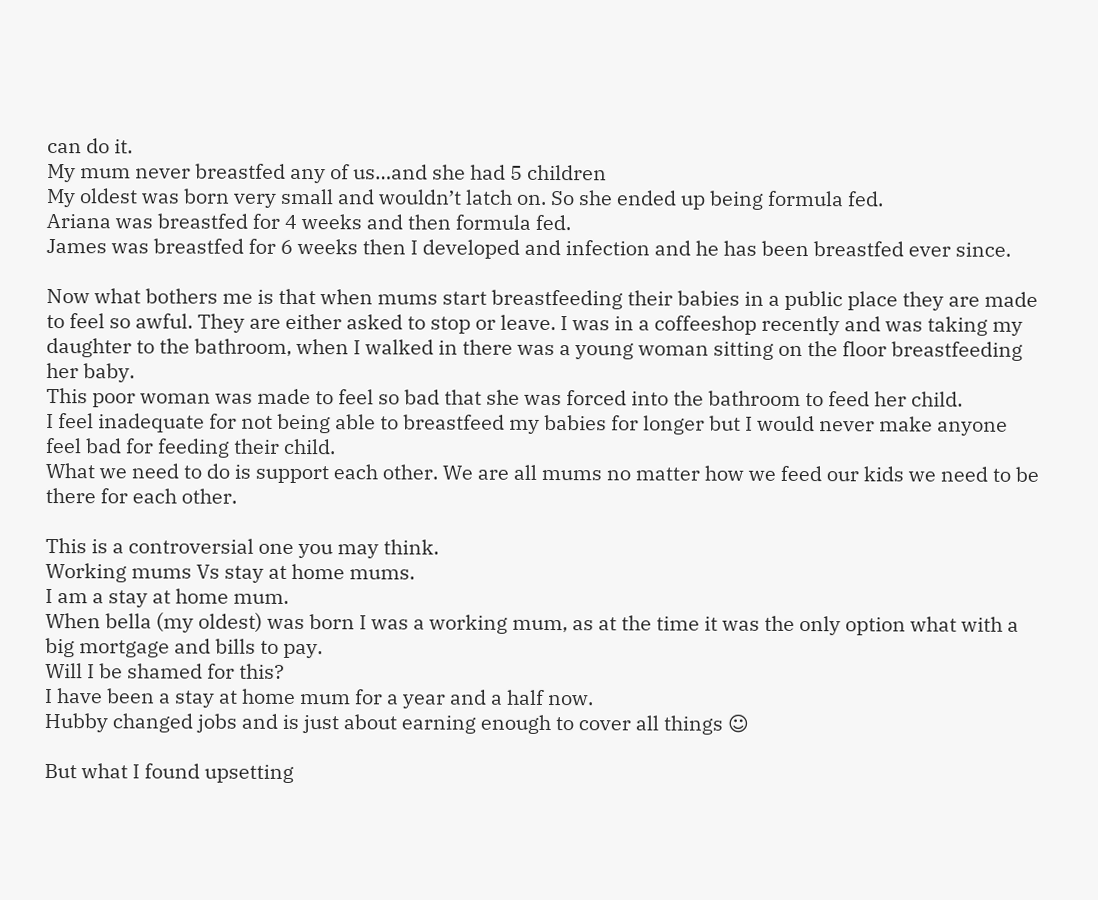can do it.
My mum never breastfed any of us…and she had 5 children
My oldest was born very small and wouldn’t latch on. So she ended up being formula fed.
Ariana was breastfed for 4 weeks and then formula fed.
James was breastfed for 6 weeks then I developed and infection and he has been breastfed ever since.

Now what bothers me is that when mums start breastfeeding their babies in a public place they are made to feel so awful. They are either asked to stop or leave. I was in a coffeeshop recently and was taking my daughter to the bathroom, when I walked in there was a young woman sitting on the floor breastfeeding her baby.
This poor woman was made to feel so bad that she was forced into the bathroom to feed her child.
I feel inadequate for not being able to breastfeed my babies for longer but I would never make anyone feel bad for feeding their child.
What we need to do is support each other. We are all mums no matter how we feed our kids we need to be there for each other.

This is a controversial one you may think.
Working mums Vs stay at home mums.
I am a stay at home mum.
When bella (my oldest) was born I was a working mum, as at the time it was the only option what with a big mortgage and bills to pay.
Will I be shamed for this?
I have been a stay at home mum for a year and a half now.
Hubby changed jobs and is just about earning enough to cover all things ☺

But what I found upsetting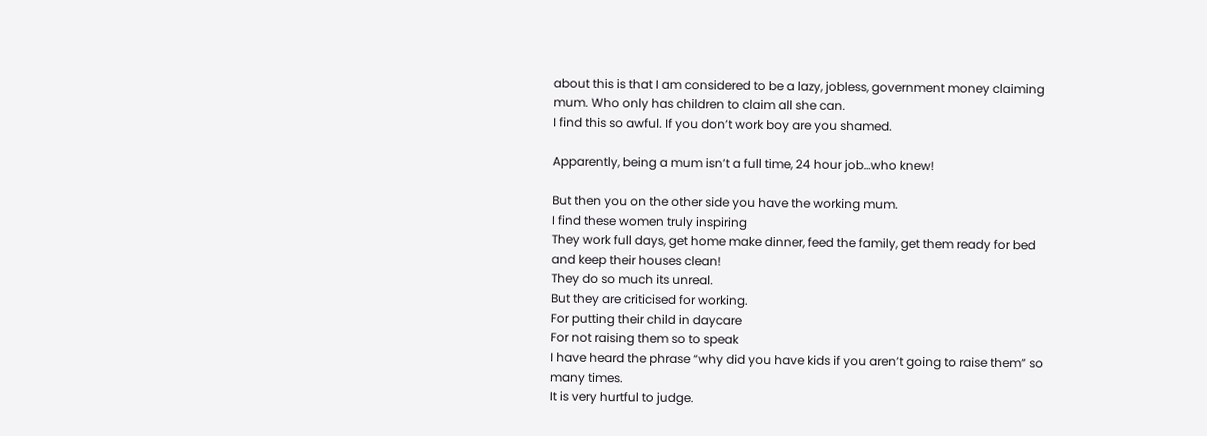about this is that I am considered to be a lazy, jobless, government money claiming mum. Who only has children to claim all she can.
I find this so awful. If you don’t work boy are you shamed.

Apparently, being a mum isn’t a full time, 24 hour job…who knew!

But then you on the other side you have the working mum.
I find these women truly inspiring
They work full days, get home make dinner, feed the family, get them ready for bed and keep their houses clean!
They do so much its unreal.
But they are criticised for working.
For putting their child in daycare
For not raising them so to speak
I have heard the phrase “why did you have kids if you aren’t going to raise them” so many times.
It is very hurtful to judge.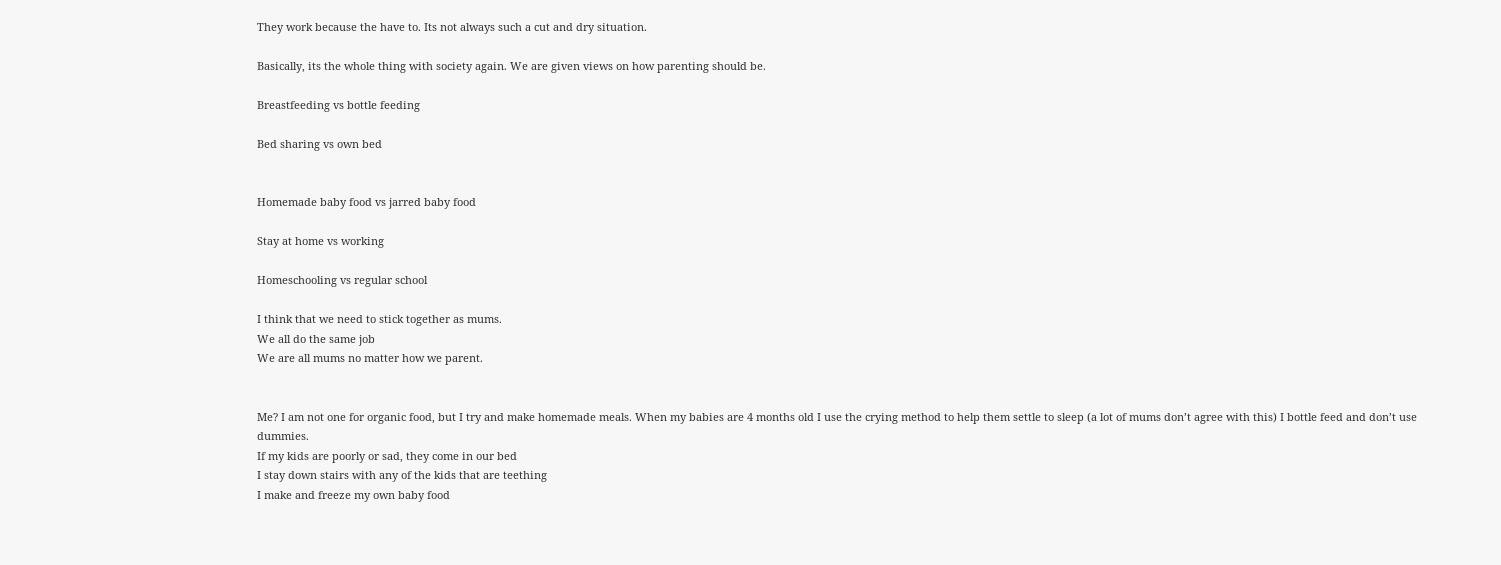They work because the have to. Its not always such a cut and dry situation.

Basically, its the whole thing with society again. We are given views on how parenting should be.

Breastfeeding vs bottle feeding

Bed sharing vs own bed


Homemade baby food vs jarred baby food

Stay at home vs working

Homeschooling vs regular school

I think that we need to stick together as mums.
We all do the same job
We are all mums no matter how we parent.


Me? I am not one for organic food, but I try and make homemade meals. When my babies are 4 months old I use the crying method to help them settle to sleep (a lot of mums don’t agree with this) I bottle feed and don’t use dummies.
If my kids are poorly or sad, they come in our bed
I stay down stairs with any of the kids that are teething
I make and freeze my own baby food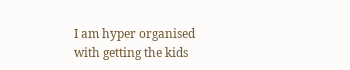I am hyper organised with getting the kids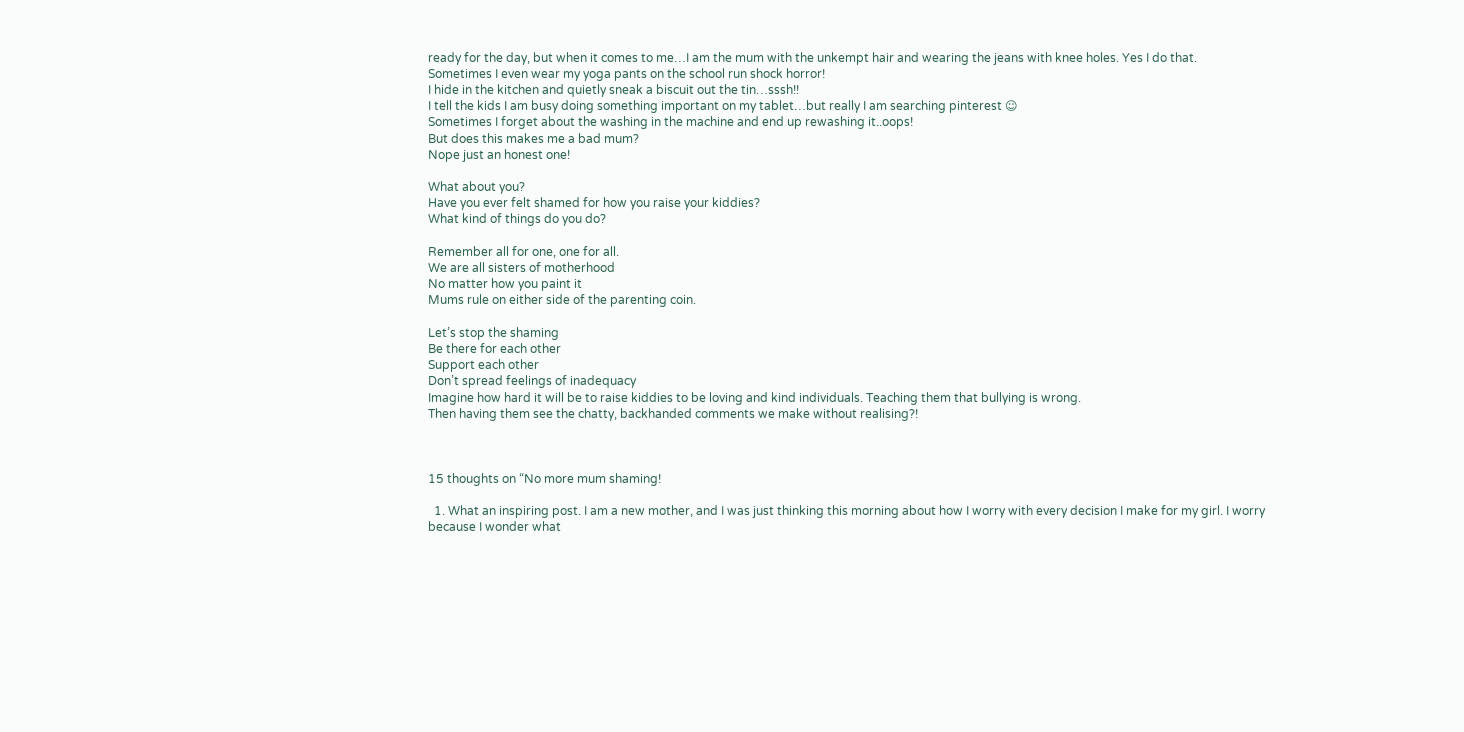ready for the day, but when it comes to me…I am the mum with the unkempt hair and wearing the jeans with knee holes. Yes I do that.
Sometimes I even wear my yoga pants on the school run shock horror!
I hide in the kitchen and quietly sneak a biscuit out the tin…sssh!!
I tell the kids I am busy doing something important on my tablet…but really I am searching pinterest ☺
Sometimes I forget about the washing in the machine and end up rewashing it..oops!
But does this makes me a bad mum?
Nope just an honest one!

What about you?
Have you ever felt shamed for how you raise your kiddies?
What kind of things do you do?

Remember all for one, one for all.
We are all sisters of motherhood
No matter how you paint it
Mums rule on either side of the parenting coin.

Let’s stop the shaming
Be there for each other
Support each other
Don’t spread feelings of inadequacy
Imagine how hard it will be to raise kiddies to be loving and kind individuals. Teaching them that bullying is wrong.
Then having them see the chatty, backhanded comments we make without realising?!



15 thoughts on “No more mum shaming!

  1. What an inspiring post. I am a new mother, and I was just thinking this morning about how I worry with every decision I make for my girl. I worry because I wonder what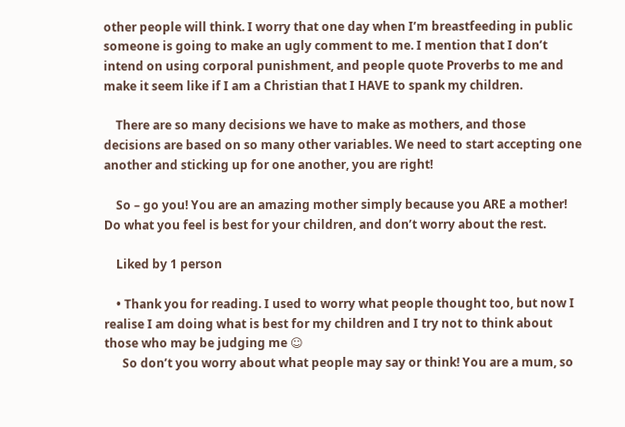other people will think. I worry that one day when I’m breastfeeding in public someone is going to make an ugly comment to me. I mention that I don’t intend on using corporal punishment, and people quote Proverbs to me and make it seem like if I am a Christian that I HAVE to spank my children.

    There are so many decisions we have to make as mothers, and those decisions are based on so many other variables. We need to start accepting one another and sticking up for one another, you are right!

    So – go you! You are an amazing mother simply because you ARE a mother! Do what you feel is best for your children, and don’t worry about the rest.

    Liked by 1 person

    • Thank you for reading. I used to worry what people thought too, but now I realise I am doing what is best for my children and I try not to think about those who may be judging me ☺
      So don’t you worry about what people may say or think! You are a mum, so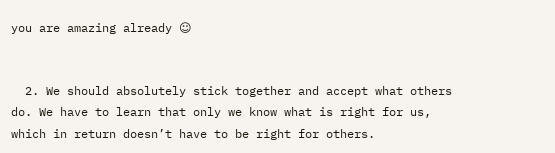you are amazing already ☺


  2. We should absolutely stick together and accept what others do. We have to learn that only we know what is right for us, which in return doesn’t have to be right for others.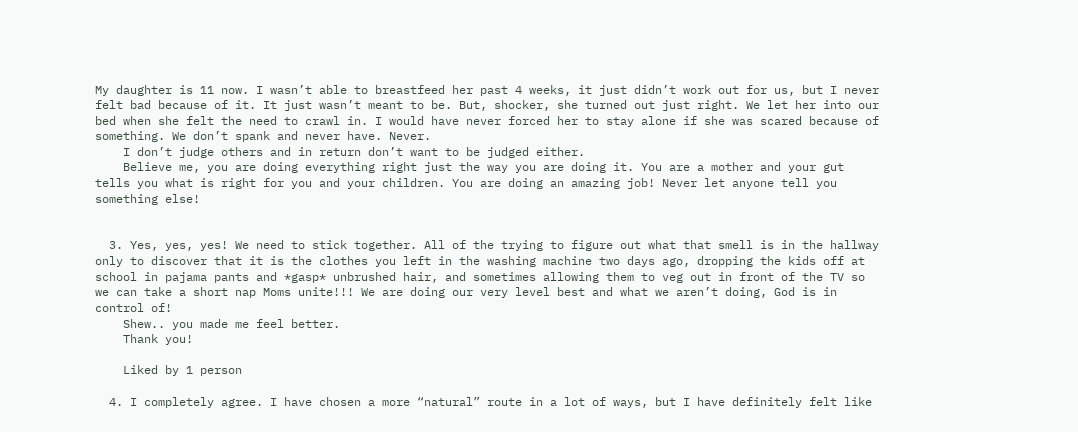My daughter is 11 now. I wasn’t able to breastfeed her past 4 weeks, it just didn’t work out for us, but I never felt bad because of it. It just wasn’t meant to be. But, shocker, she turned out just right. We let her into our bed when she felt the need to crawl in. I would have never forced her to stay alone if she was scared because of something. We don’t spank and never have. Never.
    I don’t judge others and in return don’t want to be judged either.
    Believe me, you are doing everything right just the way you are doing it. You are a mother and your gut tells you what is right for you and your children. You are doing an amazing job! Never let anyone tell you something else!


  3. Yes, yes, yes! We need to stick together. All of the trying to figure out what that smell is in the hallway only to discover that it is the clothes you left in the washing machine two days ago, dropping the kids off at school in pajama pants and *gasp* unbrushed hair, and sometimes allowing them to veg out in front of the TV so we can take a short nap Moms unite!!! We are doing our very level best and what we aren’t doing, God is in control of!
    Shew.. you made me feel better.
    Thank you!

    Liked by 1 person

  4. I completely agree. I have chosen a more “natural” route in a lot of ways, but I have definitely felt like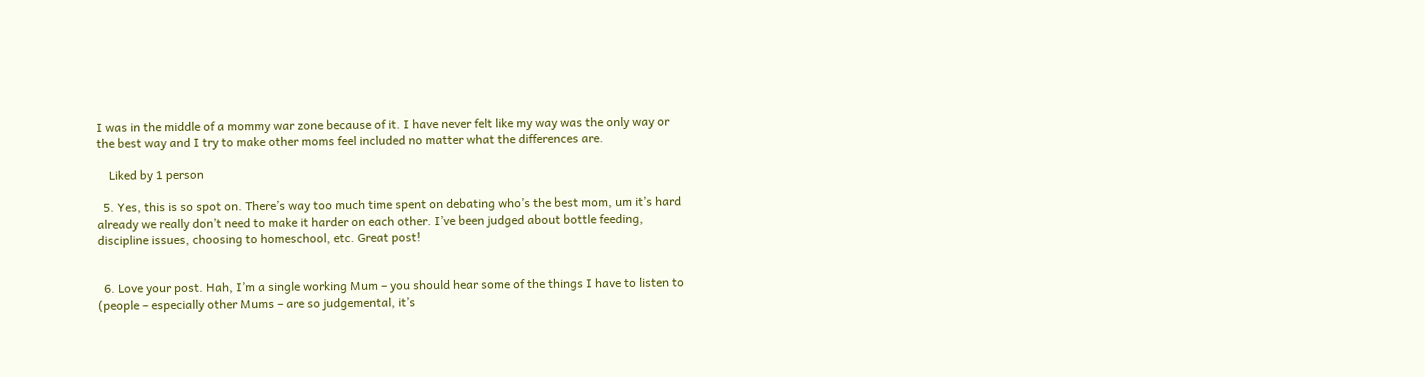I was in the middle of a mommy war zone because of it. I have never felt like my way was the only way or the best way and I try to make other moms feel included no matter what the differences are.

    Liked by 1 person

  5. Yes, this is so spot on. There’s way too much time spent on debating who’s the best mom, um it’s hard already we really don’t need to make it harder on each other. I’ve been judged about bottle feeding, discipline issues, choosing to homeschool, etc. Great post!


  6. Love your post. Hah, I’m a single working Mum – you should hear some of the things I have to listen to (people – especially other Mums – are so judgemental, it’s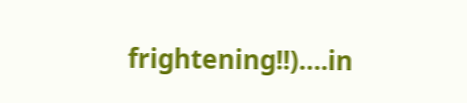frightening!!)….in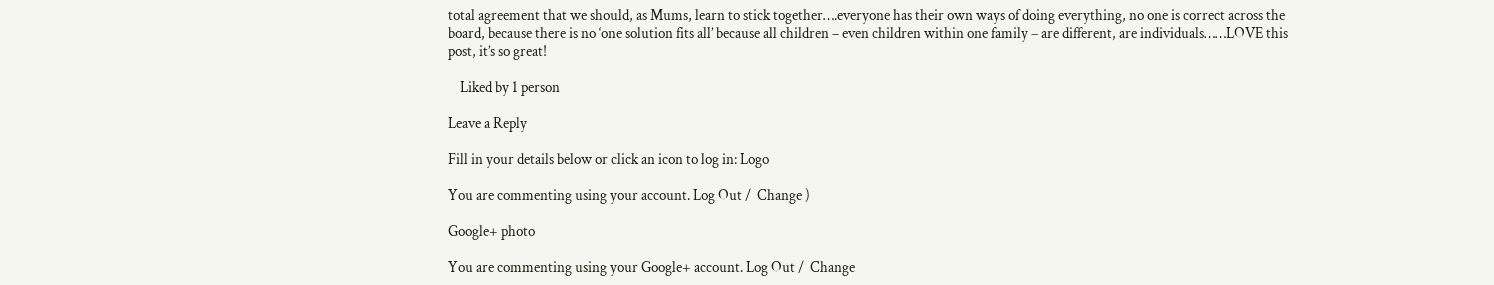total agreement that we should, as Mums, learn to stick together….everyone has their own ways of doing everything, no one is correct across the board, because there is no ‘one solution fits all’ because all children – even children within one family – are different, are individuals……LOVE this post, it’s so great!

    Liked by 1 person

Leave a Reply

Fill in your details below or click an icon to log in: Logo

You are commenting using your account. Log Out /  Change )

Google+ photo

You are commenting using your Google+ account. Log Out /  Change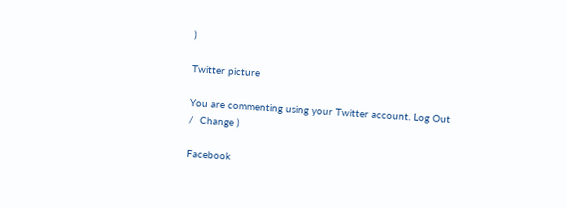)

Twitter picture

You are commenting using your Twitter account. Log Out /  Change )

Facebook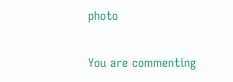photo

You are commenting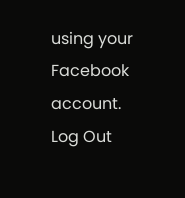using your Facebook account. Log Out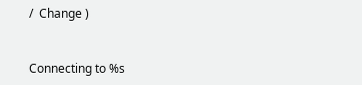/  Change )


Connecting to %s